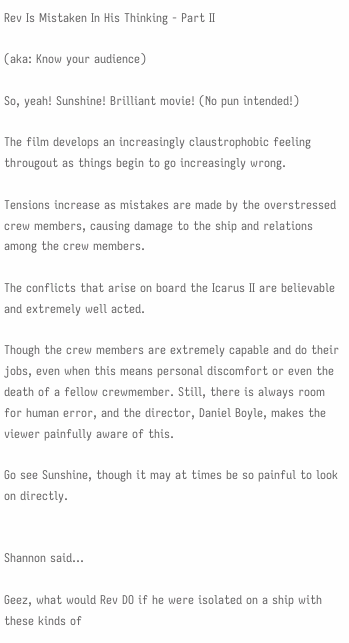Rev Is Mistaken In His Thinking - Part II

(aka: Know your audience)

So, yeah! Sunshine! Brilliant movie! (No pun intended!)

The film develops an increasingly claustrophobic feeling througout as things begin to go increasingly wrong.

Tensions increase as mistakes are made by the overstressed crew members, causing damage to the ship and relations among the crew members.

The conflicts that arise on board the Icarus II are believable and extremely well acted.

Though the crew members are extremely capable and do their jobs, even when this means personal discomfort or even the death of a fellow crewmember. Still, there is always room for human error, and the director, Daniel Boyle, makes the viewer painfully aware of this.

Go see Sunshine, though it may at times be so painful to look on directly.


Shannon said...

Geez, what would Rev DO if he were isolated on a ship with these kinds of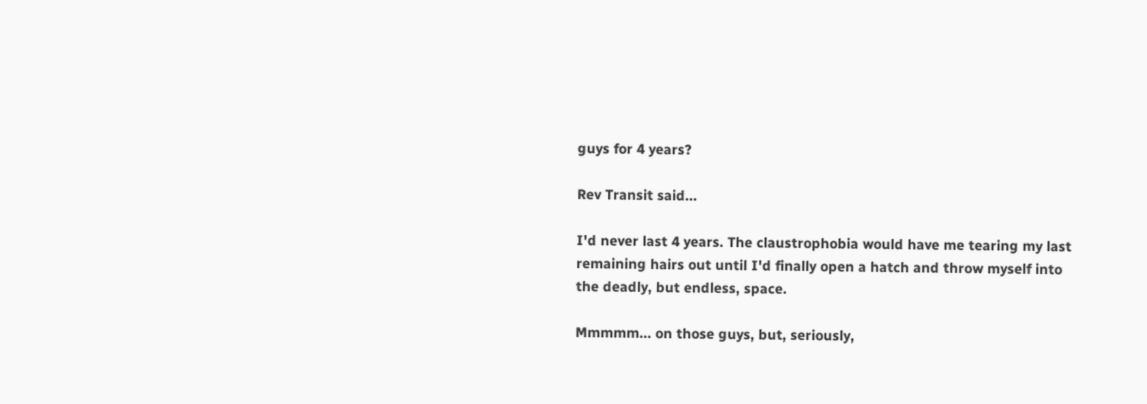guys for 4 years?

Rev Transit said...

I'd never last 4 years. The claustrophobia would have me tearing my last remaining hairs out until I'd finally open a hatch and throw myself into the deadly, but endless, space.

Mmmmm... on those guys, but, seriously,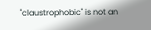"claustrophobic" is not an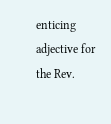enticing adjective for the Rev.